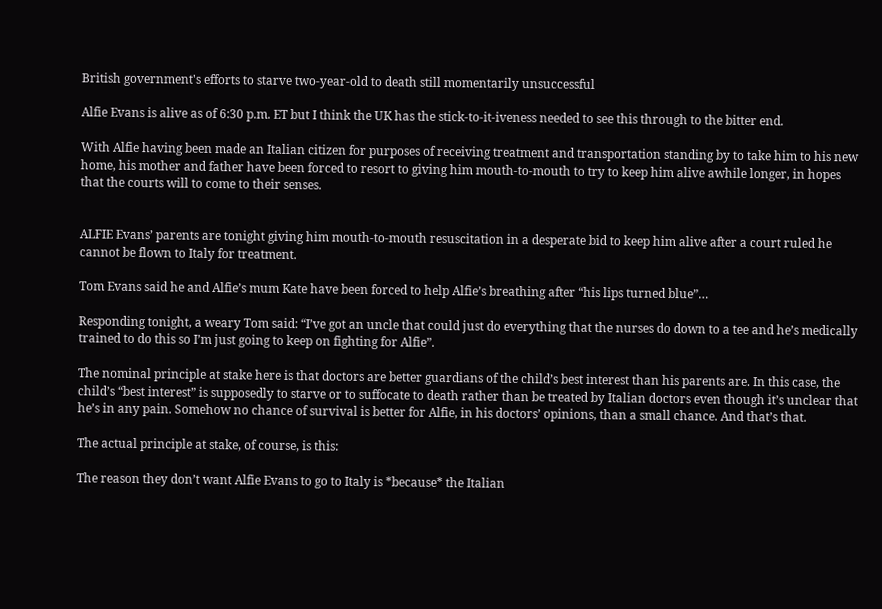British government's efforts to starve two-year-old to death still momentarily unsuccessful

Alfie Evans is alive as of 6:30 p.m. ET but I think the UK has the stick-to-it-iveness needed to see this through to the bitter end.

With Alfie having been made an Italian citizen for purposes of receiving treatment and transportation standing by to take him to his new home, his mother and father have been forced to resort to giving him mouth-to-mouth to try to keep him alive awhile longer, in hopes that the courts will to come to their senses.


ALFIE Evans’ parents are tonight giving him mouth-to-mouth resuscitation in a desperate bid to keep him alive after a court ruled he cannot be flown to Italy for treatment.

Tom Evans said he and Alfie’s mum Kate have been forced to help Alfie’s breathing after “his lips turned blue”…

Responding tonight, a weary Tom said: “I’ve got an uncle that could just do everything that the nurses do down to a tee and he’s medically trained to do this so I’m just going to keep on fighting for Alfie”.

The nominal principle at stake here is that doctors are better guardians of the child’s best interest than his parents are. In this case, the child’s “best interest” is supposedly to starve or to suffocate to death rather than be treated by Italian doctors even though it’s unclear that he’s in any pain. Somehow no chance of survival is better for Alfie, in his doctors’ opinions, than a small chance. And that’s that.

The actual principle at stake, of course, is this:

The reason they don’t want Alfie Evans to go to Italy is *because* the Italian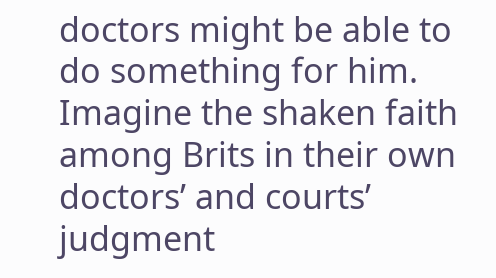doctors might be able to do something for him. Imagine the shaken faith among Brits in their own doctors’ and courts’ judgment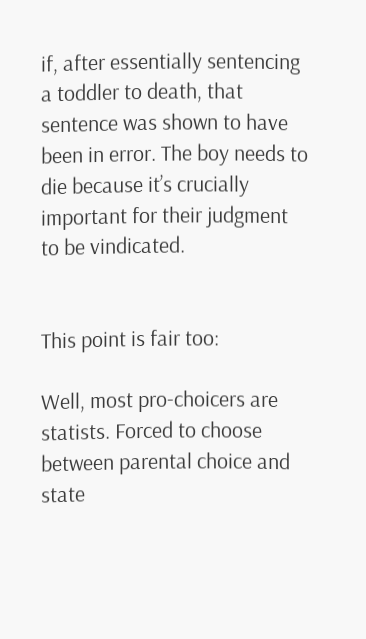if, after essentially sentencing a toddler to death, that sentence was shown to have been in error. The boy needs to die because it’s crucially important for their judgment to be vindicated.


This point is fair too:

Well, most pro-choicers are statists. Forced to choose between parental choice and state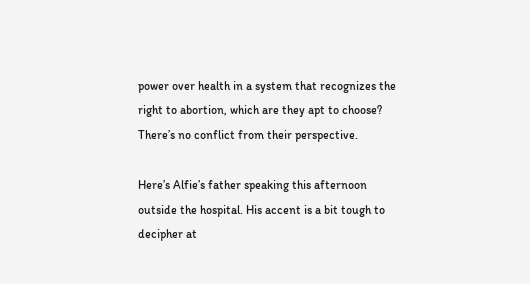power over health in a system that recognizes the right to abortion, which are they apt to choose? There’s no conflict from their perspective.

Here’s Alfie’s father speaking this afternoon outside the hospital. His accent is a bit tough to decipher at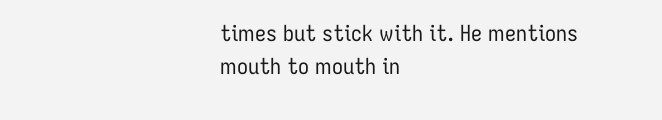times but stick with it. He mentions mouth to mouth in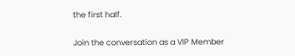the first half.

Join the conversation as a VIP Member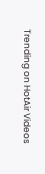Trending on HotAir Videos